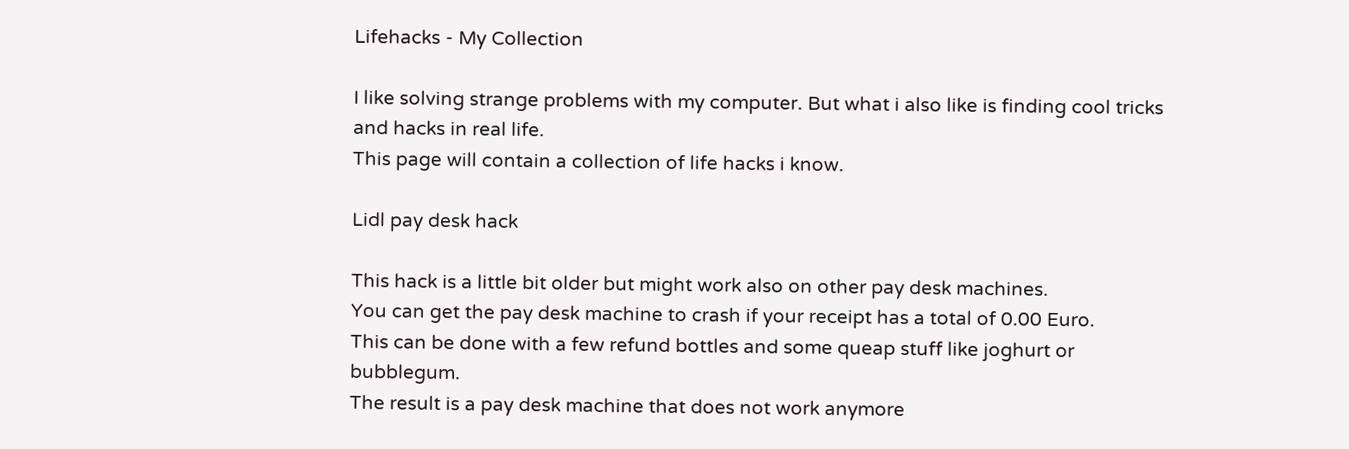Lifehacks - My Collection

I like solving strange problems with my computer. But what i also like is finding cool tricks and hacks in real life.
This page will contain a collection of life hacks i know.

Lidl pay desk hack

This hack is a little bit older but might work also on other pay desk machines.
You can get the pay desk machine to crash if your receipt has a total of 0.00 Euro.
This can be done with a few refund bottles and some queap stuff like joghurt or bubblegum.
The result is a pay desk machine that does not work anymore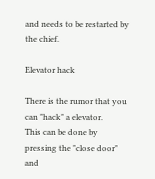and needs to be restarted by the chief.

Elevator hack

There is the rumor that you can "hack" a elevator.
This can be done by pressing the "close door" and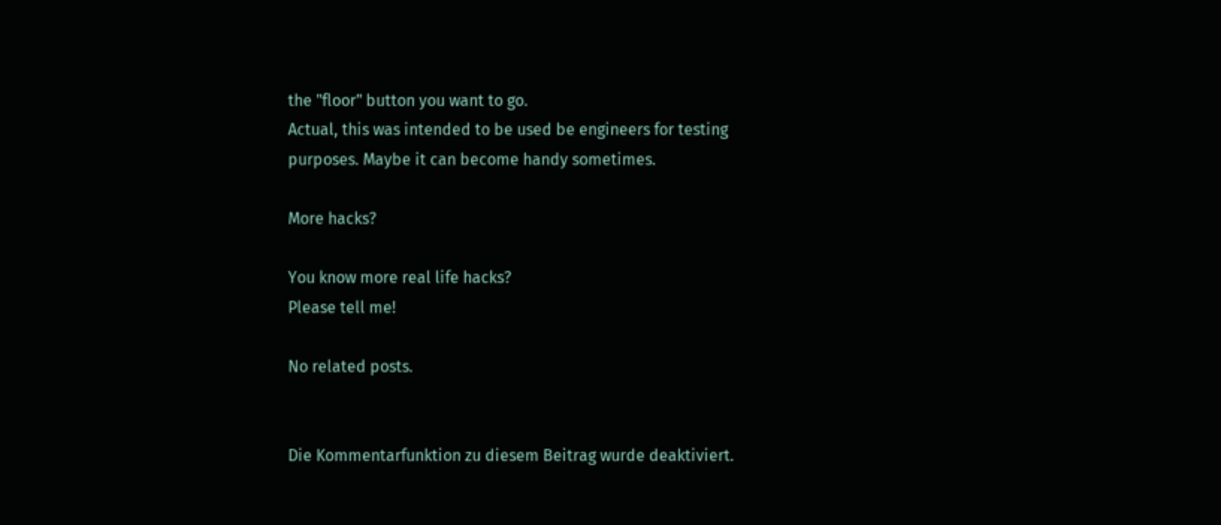the "floor" button you want to go.
Actual, this was intended to be used be engineers for testing purposes. Maybe it can become handy sometimes.

More hacks?

You know more real life hacks?
Please tell me!

No related posts.


Die Kommentarfunktion zu diesem Beitrag wurde deaktiviert.